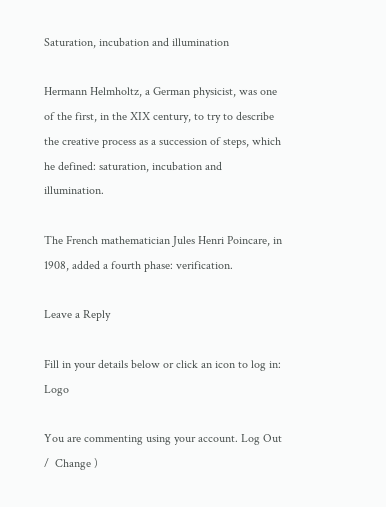Saturation, incubation and illumination

Hermann Helmholtz, a German physicist, was one of the first, in the XIX century, to try to describe the creative process as a succession of steps, which he defined: saturation, incubation and illumination.

The French mathematician Jules Henri Poincare, in 1908, added a fourth phase: verification.

Leave a Reply

Fill in your details below or click an icon to log in: Logo

You are commenting using your account. Log Out /  Change )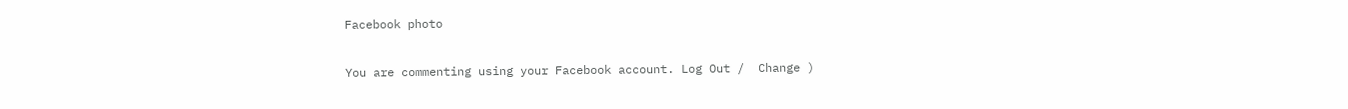Facebook photo

You are commenting using your Facebook account. Log Out /  Change )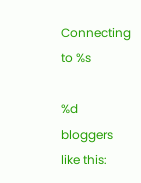Connecting to %s

%d bloggers like this: